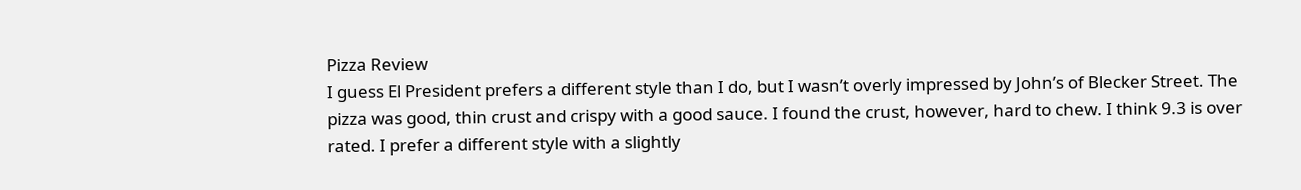Pizza Review
I guess El President prefers a different style than I do, but I wasn’t overly impressed by John’s of Blecker Street. The pizza was good, thin crust and crispy with a good sauce. I found the crust, however, hard to chew. I think 9.3 is over rated. I prefer a different style with a slightly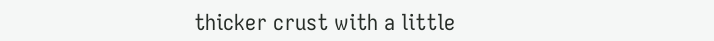thicker crust with a little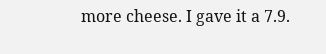more cheese. I gave it a 7.9.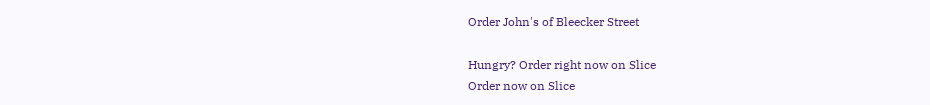Order John's of Bleecker Street

Hungry? Order right now on Slice
Order now on Slice